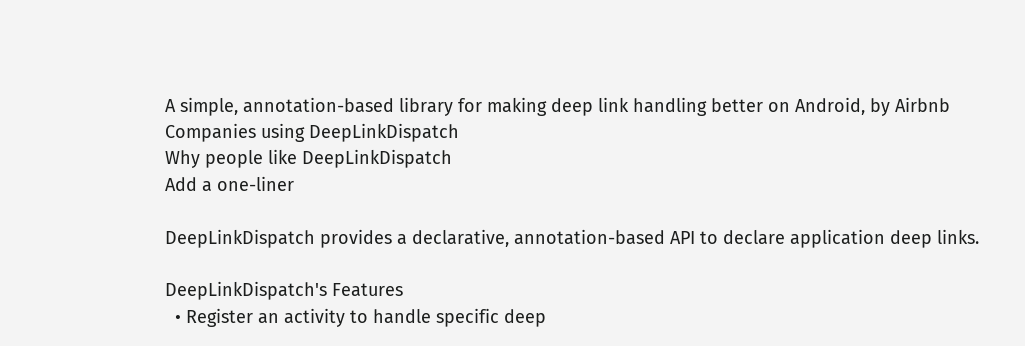A simple, annotation-based library for making deep link handling better on Android, by Airbnb
Companies using DeepLinkDispatch
Why people like DeepLinkDispatch
Add a one-liner

DeepLinkDispatch provides a declarative, annotation-based API to declare application deep links.

DeepLinkDispatch's Features
  • Register an activity to handle specific deep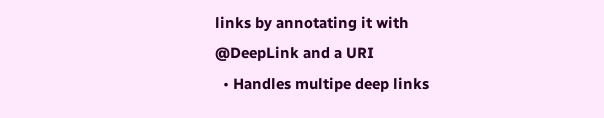links by annotating it with @DeepLink and a URI
  • Handles multipe deep links